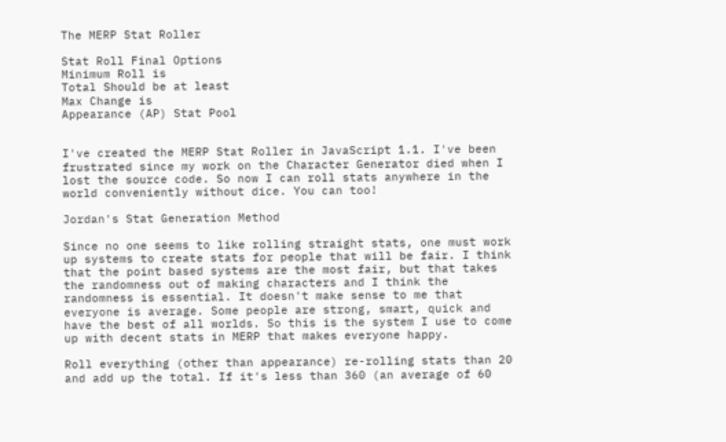The MERP Stat Roller

Stat Roll Final Options
Minimum Roll is
Total Should be at least
Max Change is
Appearance (AP) Stat Pool


I've created the MERP Stat Roller in JavaScript 1.1. I've been frustrated since my work on the Character Generator died when I lost the source code. So now I can roll stats anywhere in the world conveniently without dice. You can too!

Jordan's Stat Generation Method

Since no one seems to like rolling straight stats, one must work up systems to create stats for people that will be fair. I think that the point based systems are the most fair, but that takes the randomness out of making characters and I think the randomness is essential. It doesn't make sense to me that everyone is average. Some people are strong, smart, quick and have the best of all worlds. So this is the system I use to come up with decent stats in MERP that makes everyone happy.

Roll everything (other than appearance) re-rolling stats than 20 and add up the total. If it's less than 360 (an average of 60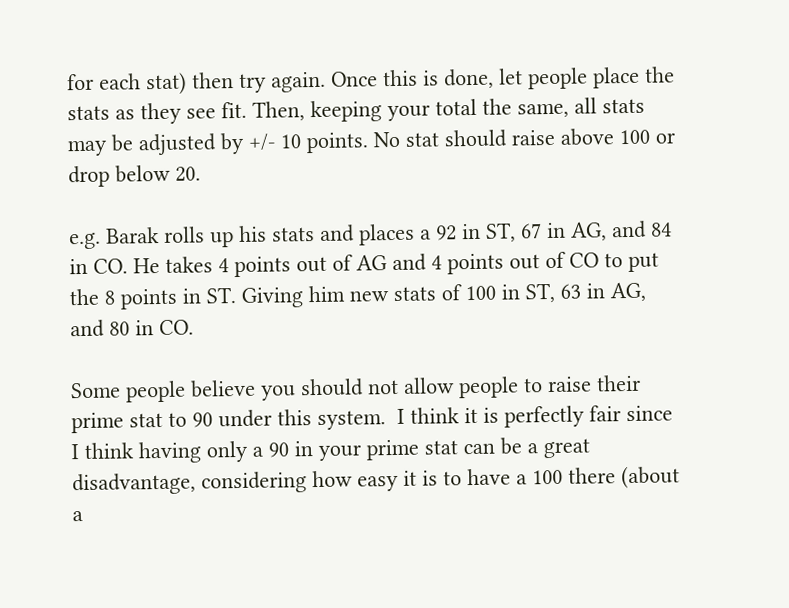for each stat) then try again. Once this is done, let people place the stats as they see fit. Then, keeping your total the same, all stats may be adjusted by +/- 10 points. No stat should raise above 100 or drop below 20.

e.g. Barak rolls up his stats and places a 92 in ST, 67 in AG, and 84 in CO. He takes 4 points out of AG and 4 points out of CO to put the 8 points in ST. Giving him new stats of 100 in ST, 63 in AG, and 80 in CO.

Some people believe you should not allow people to raise their prime stat to 90 under this system.  I think it is perfectly fair since I think having only a 90 in your prime stat can be a great disadvantage, considering how easy it is to have a 100 there (about a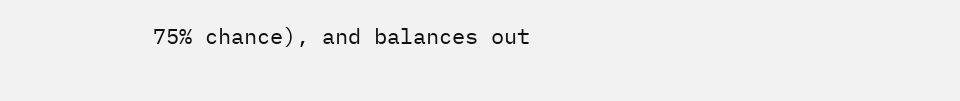75% chance), and balances out